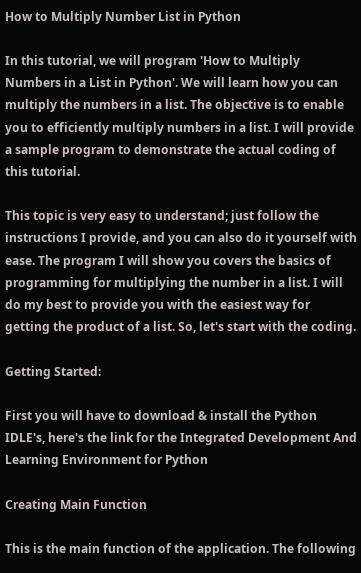How to Multiply Number List in Python

In this tutorial, we will program 'How to Multiply Numbers in a List in Python'. We will learn how you can multiply the numbers in a list. The objective is to enable you to efficiently multiply numbers in a list. I will provide a sample program to demonstrate the actual coding of this tutorial.

This topic is very easy to understand; just follow the instructions I provide, and you can also do it yourself with ease. The program I will show you covers the basics of programming for multiplying the number in a list. I will do my best to provide you with the easiest way for getting the product of a list. So, let's start with the coding.

Getting Started:

First you will have to download & install the Python IDLE's, here's the link for the Integrated Development And Learning Environment for Python

Creating Main Function

This is the main function of the application. The following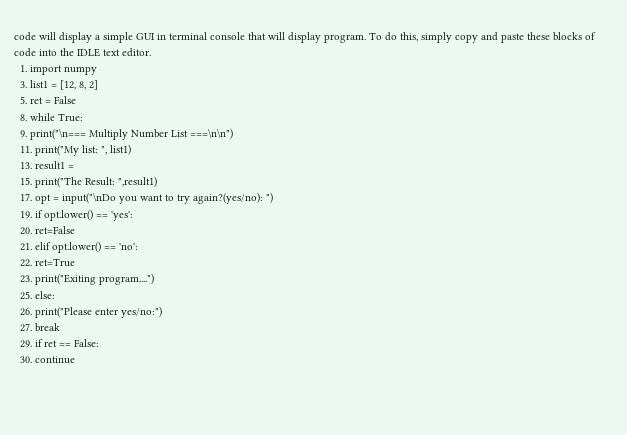code will display a simple GUI in terminal console that will display program. To do this, simply copy and paste these blocks of code into the IDLE text editor.
  1. import numpy
  3. list1 = [12, 8, 2]
  5. ret = False
  8. while True:
  9. print("\n=== Multiply Number List ===\n\n")
  11. print("My list: ", list1)
  13. result1 =
  15. print("The Result: ",result1)
  17. opt = input("\nDo you want to try again?(yes/no): ")
  19. if opt.lower() == 'yes':
  20. ret=False
  21. elif opt.lower() == 'no':
  22. ret=True
  23. print("Exiting program....")
  25. else:
  26. print("Please enter yes/no:")
  27. break
  29. if ret == False:
  30. continue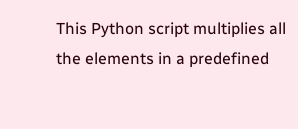This Python script multiplies all the elements in a predefined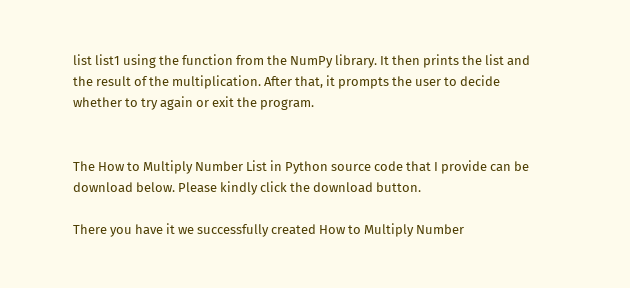list list1 using the function from the NumPy library. It then prints the list and the result of the multiplication. After that, it prompts the user to decide whether to try again or exit the program.


The How to Multiply Number List in Python source code that I provide can be download below. Please kindly click the download button.

There you have it we successfully created How to Multiply Number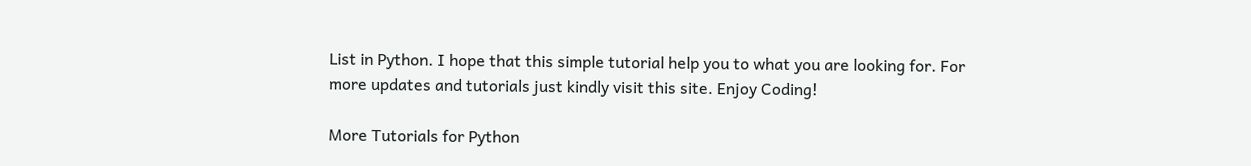List in Python. I hope that this simple tutorial help you to what you are looking for. For more updates and tutorials just kindly visit this site. Enjoy Coding!

More Tutorials for Python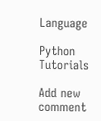Language

Python Tutorials

Add new comment